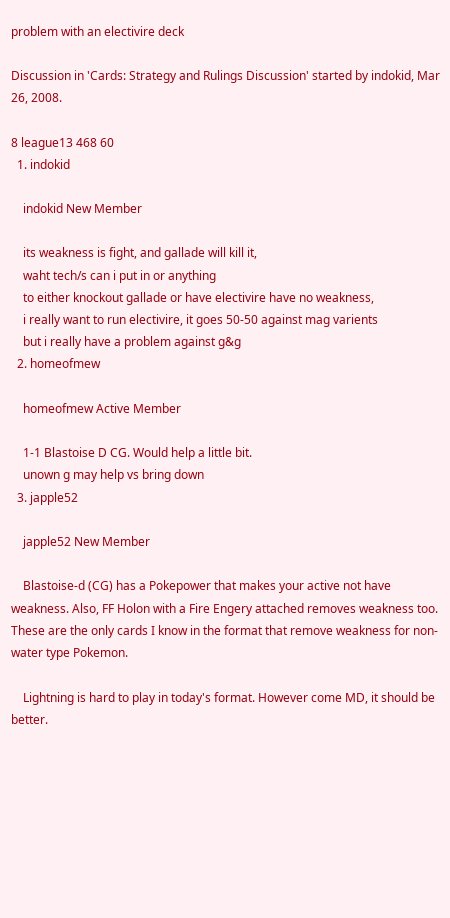problem with an electivire deck

Discussion in 'Cards: Strategy and Rulings Discussion' started by indokid, Mar 26, 2008.

8 league13 468 60
  1. indokid

    indokid New Member

    its weakness is fight, and gallade will kill it,
    waht tech/s can i put in or anything
    to either knockout gallade or have electivire have no weakness,
    i really want to run electivire, it goes 50-50 against mag varients
    but i really have a problem against g&g
  2. homeofmew

    homeofmew Active Member

    1-1 Blastoise D CG. Would help a little bit.
    unown g may help vs bring down
  3. japple52

    japple52 New Member

    Blastoise-d (CG) has a Pokepower that makes your active not have weakness. Also, FF Holon with a Fire Engery attached removes weakness too. These are the only cards I know in the format that remove weakness for non-water type Pokemon.

    Lightning is hard to play in today's format. However come MD, it should be better.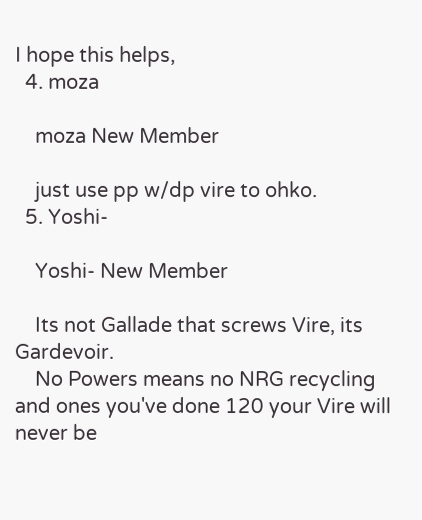I hope this helps,
  4. moza

    moza New Member

    just use pp w/dp vire to ohko.
  5. Yoshi-

    Yoshi- New Member

    Its not Gallade that screws Vire, its Gardevoir.
    No Powers means no NRG recycling and ones you've done 120 your Vire will never be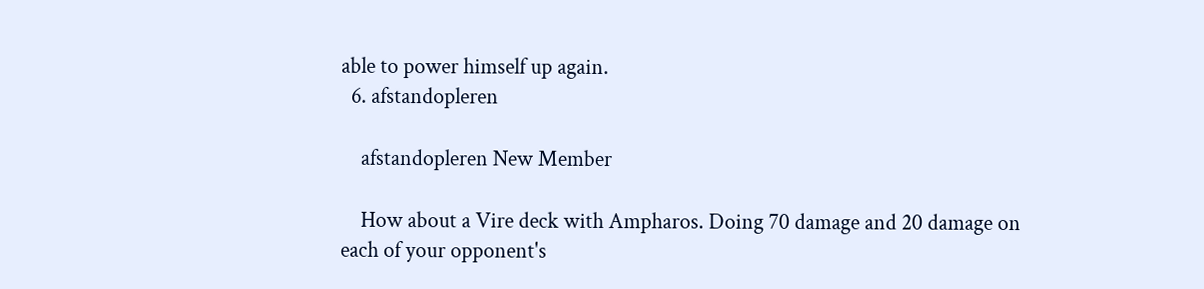able to power himself up again.
  6. afstandopleren

    afstandopleren New Member

    How about a Vire deck with Ampharos. Doing 70 damage and 20 damage on each of your opponent's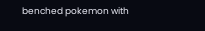benched pokemon with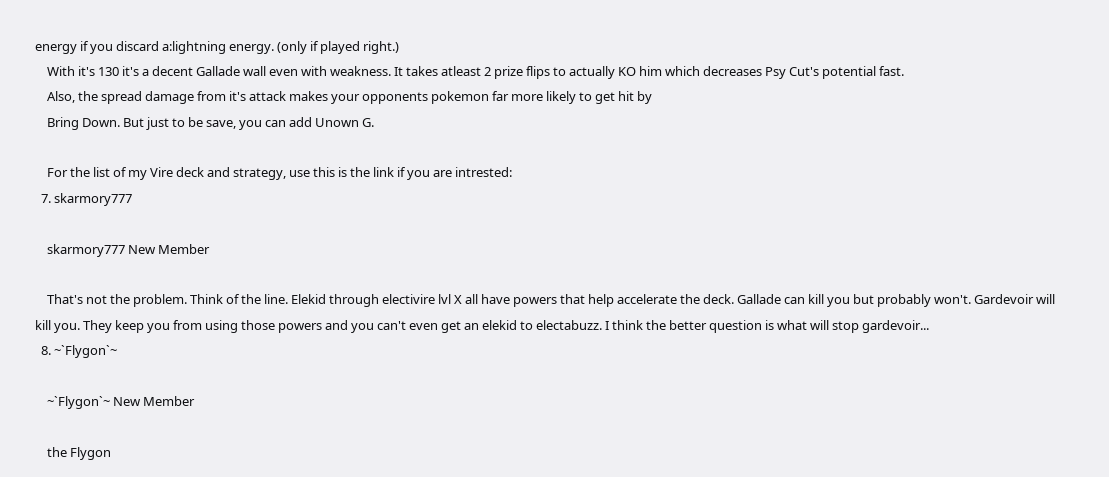energy if you discard a:lightning energy. (only if played right.)
    With it's 130 it's a decent Gallade wall even with weakness. It takes atleast 2 prize flips to actually KO him which decreases Psy Cut's potential fast.
    Also, the spread damage from it's attack makes your opponents pokemon far more likely to get hit by
    Bring Down. But just to be save, you can add Unown G.

    For the list of my Vire deck and strategy, use this is the link if you are intrested:
  7. skarmory777

    skarmory777 New Member

    That's not the problem. Think of the line. Elekid through electivire lvl X all have powers that help accelerate the deck. Gallade can kill you but probably won't. Gardevoir will kill you. They keep you from using those powers and you can't even get an elekid to electabuzz. I think the better question is what will stop gardevoir...
  8. ~`Flygon`~

    ~`Flygon`~ New Member

    the Flygon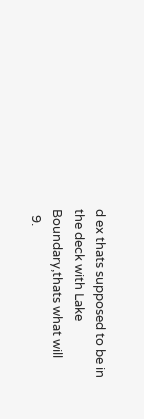d ex thats supposed to be in the deck with Lake Boundary,thats what will
  9.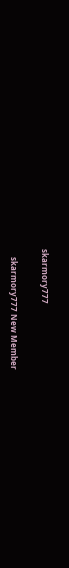skarmory777

    skarmory777 New Member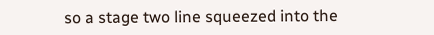so a stage two line squeezed into the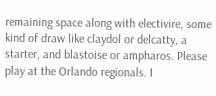remaining space along with electivire, some kind of draw like claydol or delcatty, a starter, and blastoise or ampharos. Please play at the Orlando regionals. I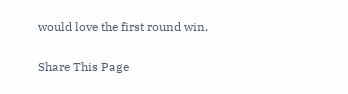would love the first round win.

Share This Page